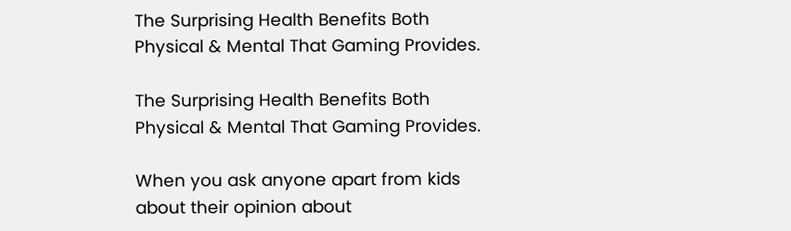The Surprising Health Benefits Both Physical & Mental That Gaming Provides.

The Surprising Health Benefits Both Physical & Mental That Gaming Provides.

When you ask anyone apart from kids about their opinion about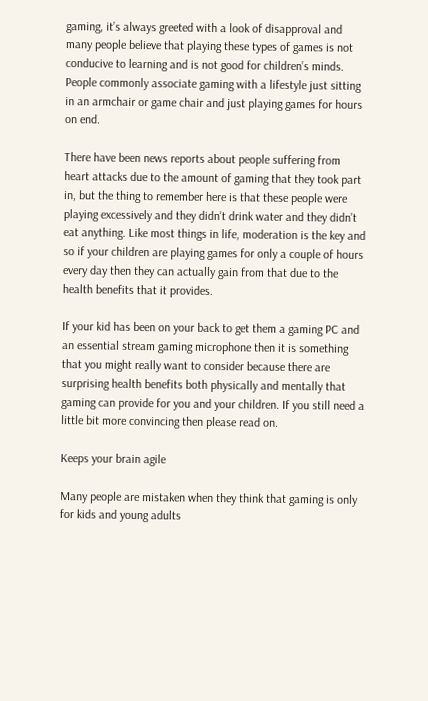gaming, it’s always greeted with a look of disapproval and many people believe that playing these types of games is not conducive to learning and is not good for children’s minds. People commonly associate gaming with a lifestyle just sitting in an armchair or game chair and just playing games for hours on end.

There have been news reports about people suffering from heart attacks due to the amount of gaming that they took part in, but the thing to remember here is that these people were playing excessively and they didn’t drink water and they didn’t eat anything. Like most things in life, moderation is the key and so if your children are playing games for only a couple of hours every day then they can actually gain from that due to the health benefits that it provides.

If your kid has been on your back to get them a gaming PC and an essential stream gaming microphone then it is something that you might really want to consider because there are surprising health benefits both physically and mentally that gaming can provide for you and your children. If you still need a little bit more convincing then please read on.

Keeps your brain agile

Many people are mistaken when they think that gaming is only for kids and young adults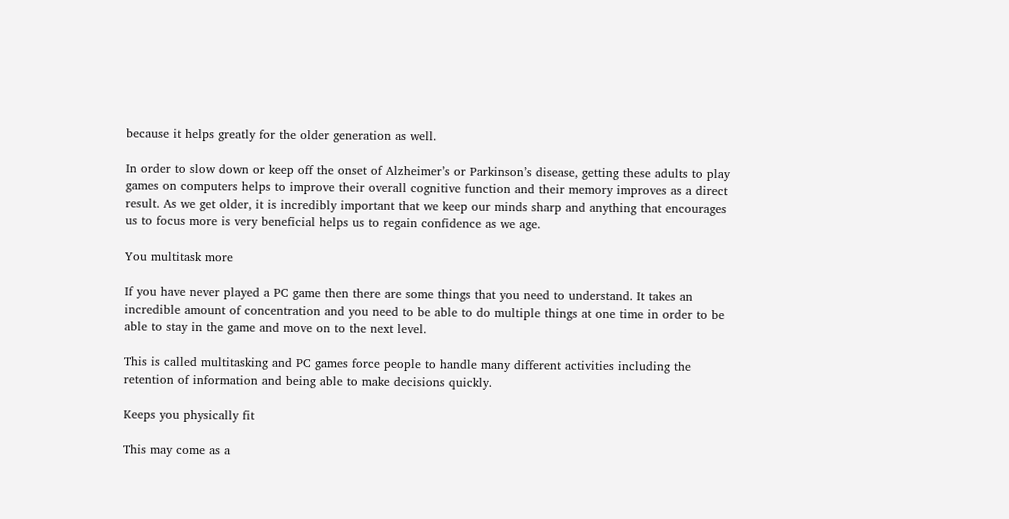because it helps greatly for the older generation as well.

In order to slow down or keep off the onset of Alzheimer’s or Parkinson’s disease, getting these adults to play games on computers helps to improve their overall cognitive function and their memory improves as a direct result. As we get older, it is incredibly important that we keep our minds sharp and anything that encourages us to focus more is very beneficial helps us to regain confidence as we age.

You multitask more

If you have never played a PC game then there are some things that you need to understand. It takes an incredible amount of concentration and you need to be able to do multiple things at one time in order to be able to stay in the game and move on to the next level.

This is called multitasking and PC games force people to handle many different activities including the retention of information and being able to make decisions quickly.

Keeps you physically fit

This may come as a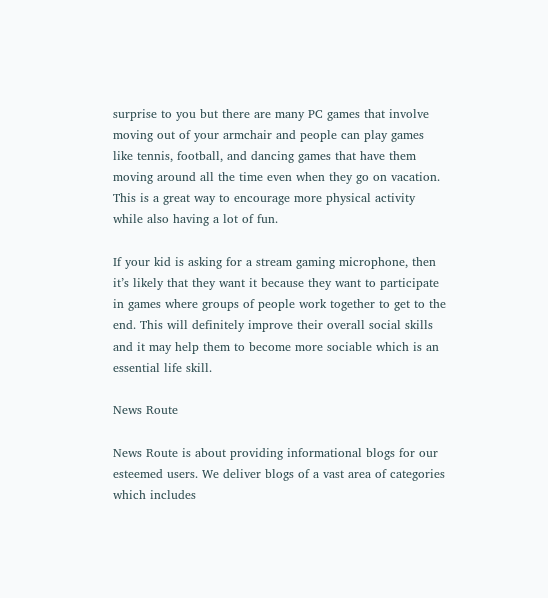surprise to you but there are many PC games that involve moving out of your armchair and people can play games like tennis, football, and dancing games that have them moving around all the time even when they go on vacation. This is a great way to encourage more physical activity while also having a lot of fun.

If your kid is asking for a stream gaming microphone, then it’s likely that they want it because they want to participate in games where groups of people work together to get to the end. This will definitely improve their overall social skills and it may help them to become more sociable which is an essential life skill.

News Route

News Route is about providing informational blogs for our esteemed users. We deliver blogs of a vast area of categories which includes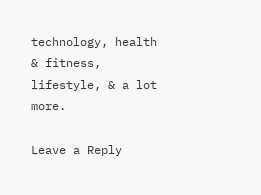technology, health & fitness, lifestyle, & a lot more.

Leave a Reply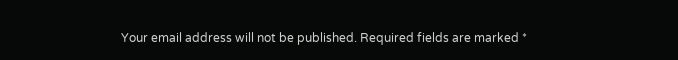Your email address will not be published. Required fields are marked *